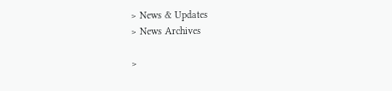> News & Updates
> News Archives

>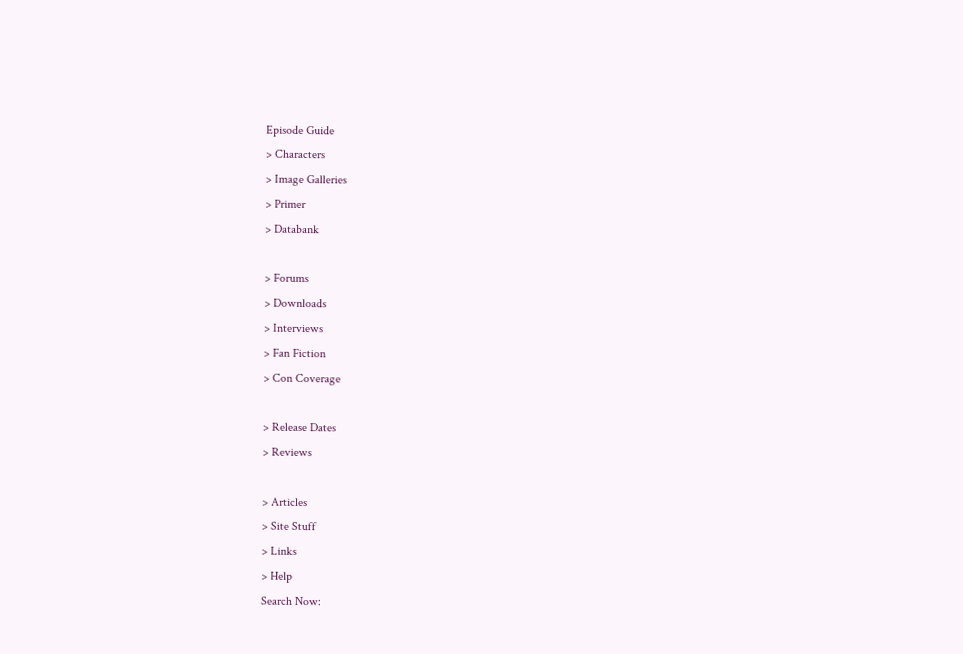Episode Guide
> Characters
> Image Galleries
> Primer
> Databank

> Forums
> Downloads
> Interviews
> Fan Fiction
> Con Coverage

> Release Dates
> Reviews

> Articles
> Site Stuff
> Links
> Help
Search Now: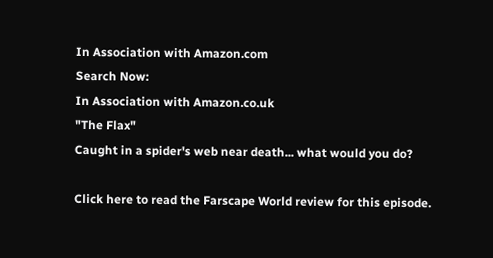In Association with Amazon.com
Search Now:
In Association with Amazon.co.uk
"The Flax"
Caught in a spider's web near death... what would you do?

Click here to read the Farscape World review for this episode.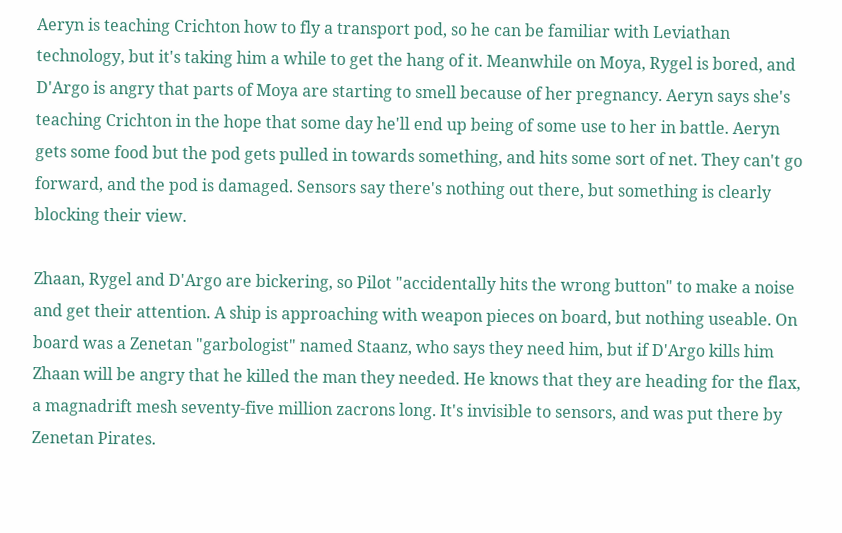Aeryn is teaching Crichton how to fly a transport pod, so he can be familiar with Leviathan technology, but it's taking him a while to get the hang of it. Meanwhile on Moya, Rygel is bored, and D'Argo is angry that parts of Moya are starting to smell because of her pregnancy. Aeryn says she's teaching Crichton in the hope that some day he'll end up being of some use to her in battle. Aeryn gets some food but the pod gets pulled in towards something, and hits some sort of net. They can't go forward, and the pod is damaged. Sensors say there's nothing out there, but something is clearly blocking their view.

Zhaan, Rygel and D'Argo are bickering, so Pilot "accidentally hits the wrong button" to make a noise and get their attention. A ship is approaching with weapon pieces on board, but nothing useable. On board was a Zenetan "garbologist" named Staanz, who says they need him, but if D'Argo kills him Zhaan will be angry that he killed the man they needed. He knows that they are heading for the flax, a magnadrift mesh seventy-five million zacrons long. It's invisible to sensors, and was put there by Zenetan Pirates.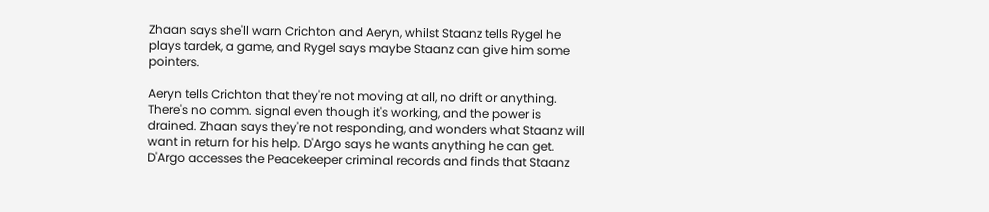Zhaan says she'll warn Crichton and Aeryn, whilst Staanz tells Rygel he plays tardek, a game, and Rygel says maybe Staanz can give him some pointers.

Aeryn tells Crichton that they're not moving at all, no drift or anything. There's no comm. signal even though it's working, and the power is drained. Zhaan says they're not responding, and wonders what Staanz will want in return for his help. D'Argo says he wants anything he can get. D'Argo accesses the Peacekeeper criminal records and finds that Staanz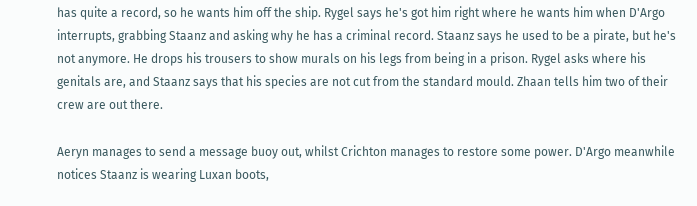has quite a record, so he wants him off the ship. Rygel says he's got him right where he wants him when D'Argo interrupts, grabbing Staanz and asking why he has a criminal record. Staanz says he used to be a pirate, but he's not anymore. He drops his trousers to show murals on his legs from being in a prison. Rygel asks where his genitals are, and Staanz says that his species are not cut from the standard mould. Zhaan tells him two of their crew are out there.

Aeryn manages to send a message buoy out, whilst Crichton manages to restore some power. D'Argo meanwhile notices Staanz is wearing Luxan boots,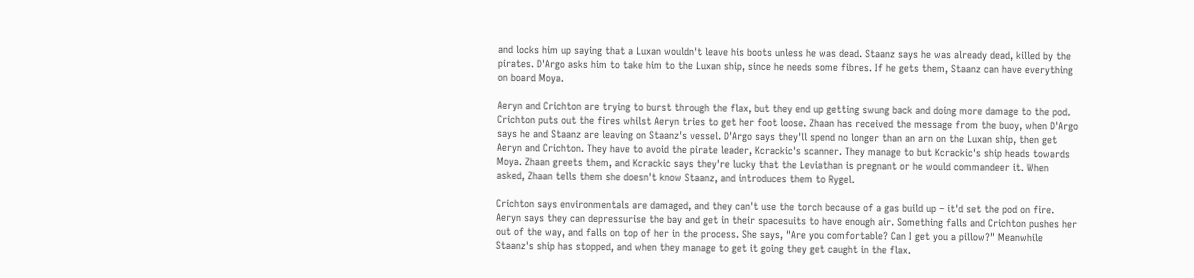and locks him up saying that a Luxan wouldn't leave his boots unless he was dead. Staanz says he was already dead, killed by the pirates. D'Argo asks him to take him to the Luxan ship, since he needs some fibres. If he gets them, Staanz can have everything on board Moya.

Aeryn and Crichton are trying to burst through the flax, but they end up getting swung back and doing more damage to the pod. Crichton puts out the fires whilst Aeryn tries to get her foot loose. Zhaan has received the message from the buoy, when D'Argo says he and Staanz are leaving on Staanz's vessel. D'Argo says they'll spend no longer than an arn on the Luxan ship, then get Aeryn and Crichton. They have to avoid the pirate leader, Kcrackic's scanner. They manage to but Kcrackic's ship heads towards Moya. Zhaan greets them, and Kcrackic says they're lucky that the Leviathan is pregnant or he would commandeer it. When asked, Zhaan tells them she doesn't know Staanz, and introduces them to Rygel.

Crichton says environmentals are damaged, and they can't use the torch because of a gas build up – it'd set the pod on fire. Aeryn says they can depressurise the bay and get in their spacesuits to have enough air. Something falls and Crichton pushes her out of the way, and falls on top of her in the process. She says, "Are you comfortable? Can I get you a pillow?" Meanwhile Staanz's ship has stopped, and when they manage to get it going they get caught in the flax.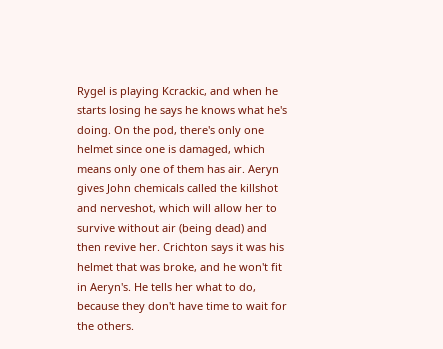Rygel is playing Kcrackic, and when he starts losing he says he knows what he's doing. On the pod, there's only one helmet since one is damaged, which means only one of them has air. Aeryn gives John chemicals called the killshot and nerveshot, which will allow her to survive without air (being dead) and then revive her. Crichton says it was his helmet that was broke, and he won't fit in Aeryn's. He tells her what to do, because they don't have time to wait for the others.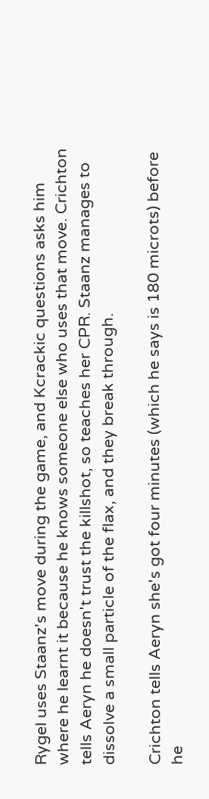Rygel uses Staanz's move during the game, and Kcrackic questions asks him where he learnt it because he knows someone else who uses that move. Crichton tells Aeryn he doesn't trust the killshot, so teaches her CPR. Staanz manages to dissolve a small particle of the flax, and they break through.

Crichton tells Aeryn she's got four minutes (which he says is 180 microts) before he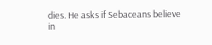dies. He asks if Sebaceans believe in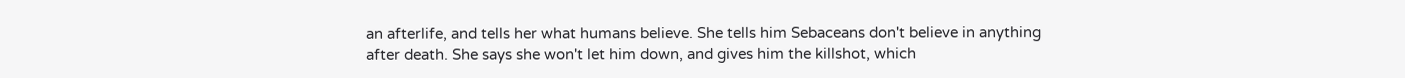an afterlife, and tells her what humans believe. She tells him Sebaceans don't believe in anything after death. She says she won't let him down, and gives him the killshot, which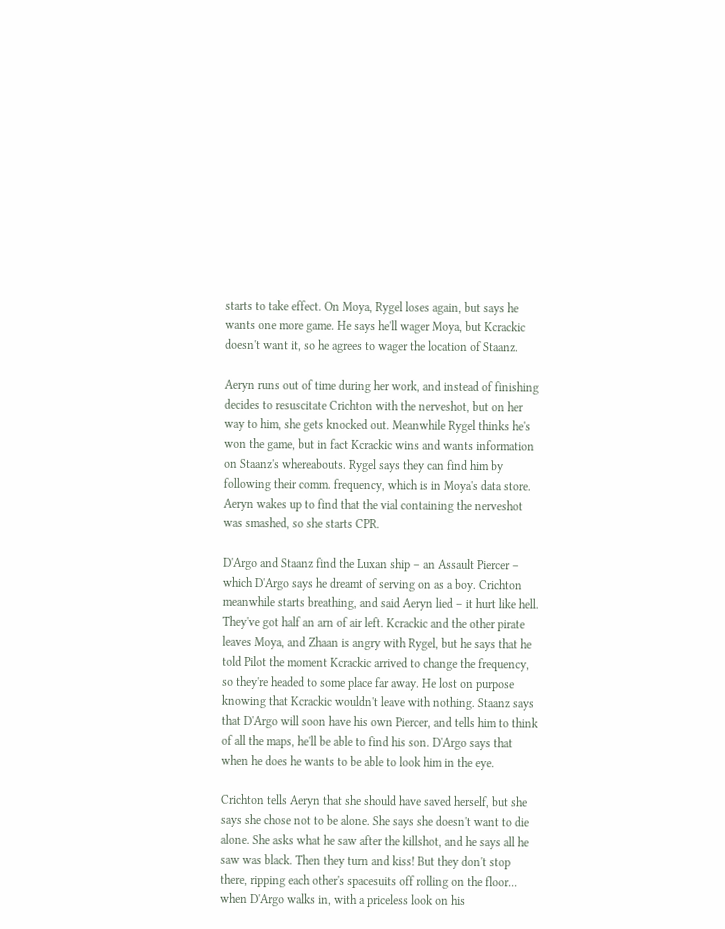starts to take effect. On Moya, Rygel loses again, but says he wants one more game. He says he'll wager Moya, but Kcrackic doesn't want it, so he agrees to wager the location of Staanz.

Aeryn runs out of time during her work, and instead of finishing decides to resuscitate Crichton with the nerveshot, but on her way to him, she gets knocked out. Meanwhile Rygel thinks he's won the game, but in fact Kcrackic wins and wants information on Staanz's whereabouts. Rygel says they can find him by following their comm. frequency, which is in Moya's data store. Aeryn wakes up to find that the vial containing the nerveshot was smashed, so she starts CPR.

D'Argo and Staanz find the Luxan ship – an Assault Piercer – which D'Argo says he dreamt of serving on as a boy. Crichton meanwhile starts breathing, and said Aeryn lied – it hurt like hell. They've got half an arn of air left. Kcrackic and the other pirate leaves Moya, and Zhaan is angry with Rygel, but he says that he told Pilot the moment Kcrackic arrived to change the frequency, so they're headed to some place far away. He lost on purpose knowing that Kcrackic wouldn't leave with nothing. Staanz says that D'Argo will soon have his own Piercer, and tells him to think of all the maps, he'll be able to find his son. D'Argo says that when he does he wants to be able to look him in the eye.

Crichton tells Aeryn that she should have saved herself, but she says she chose not to be alone. She says she doesn't want to die alone. She asks what he saw after the killshot, and he says all he saw was black. Then they turn and kiss! But they don't stop there, ripping each other's spacesuits off rolling on the floor... when D'Argo walks in, with a priceless look on his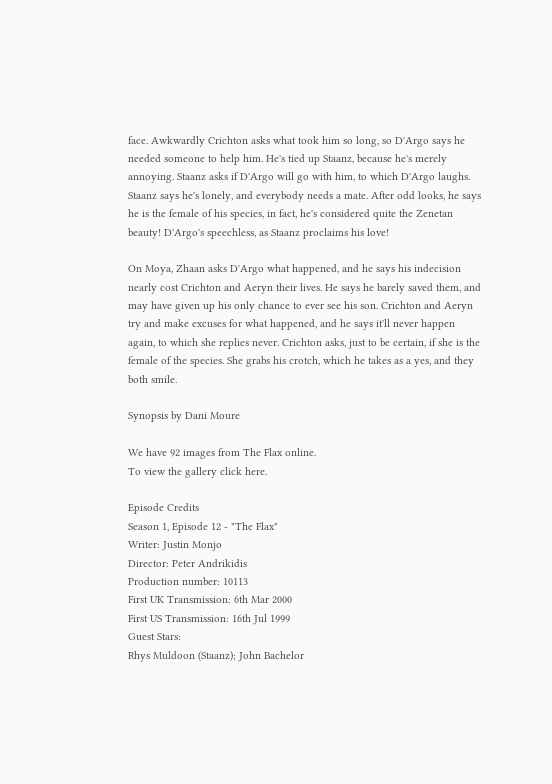face. Awkwardly Crichton asks what took him so long, so D'Argo says he needed someone to help him. He's tied up Staanz, because he's merely annoying. Staanz asks if D'Argo will go with him, to which D'Argo laughs. Staanz says he's lonely, and everybody needs a mate. After odd looks, he says he is the female of his species, in fact, he's considered quite the Zenetan beauty! D'Argo's speechless, as Staanz proclaims his love!

On Moya, Zhaan asks D'Argo what happened, and he says his indecision nearly cost Crichton and Aeryn their lives. He says he barely saved them, and may have given up his only chance to ever see his son. Crichton and Aeryn try and make excuses for what happened, and he says it'll never happen again, to which she replies never. Crichton asks, just to be certain, if she is the female of the species. She grabs his crotch, which he takes as a yes, and they both smile.

Synopsis by Dani Moure

We have 92 images from The Flax online.
To view the gallery click here.

Episode Credits
Season 1, Episode 12 - "The Flax"
Writer: Justin Monjo
Director: Peter Andrikidis
Production number: 10113
First UK Transmission: 6th Mar 2000
First US Transmission: 16th Jul 1999
Guest Stars:
Rhys Muldoon (Staanz); John Bachelor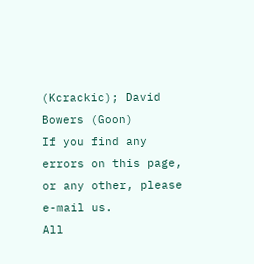(Kcrackic); David Bowers (Goon)
If you find any errors on this page, or any other, please e-mail us.
All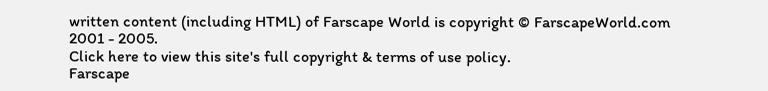written content (including HTML) of Farscape World is copyright © FarscapeWorld.com 2001 - 2005.
Click here to view this site's full copyright & terms of use policy.
Farscape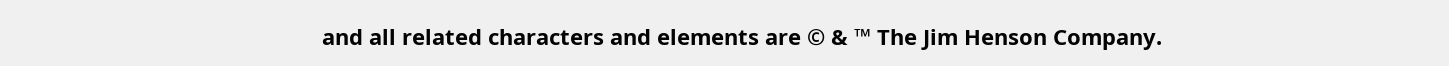and all related characters and elements are © & ™ The Jim Henson Company.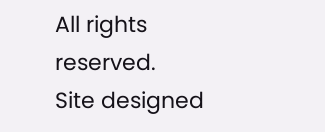All rights reserved.
Site designed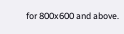for 800x600 and above.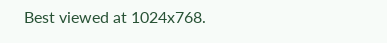Best viewed at 1024x768.